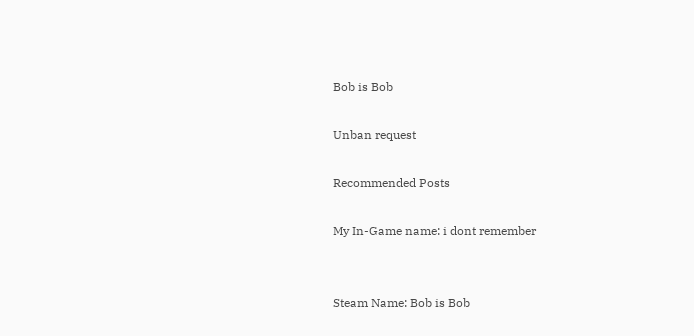Bob is Bob

Unban request

Recommended Posts

My In-Game name: i dont remember


Steam Name: Bob is Bob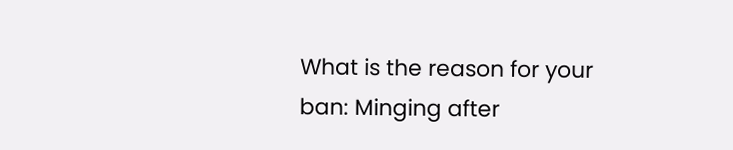What is the reason for your ban: Minging after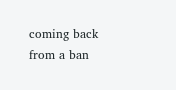coming back from a ban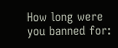How long were you banned for: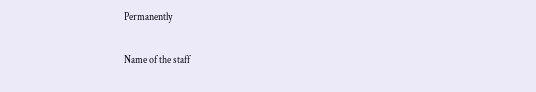Permanently

Name of the staff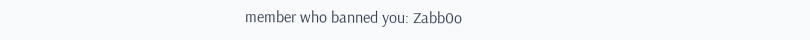member who banned you: Zabb0o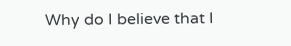Why do I believe that I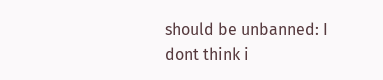should be unbanned: I dont think i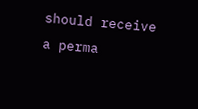should receive a perma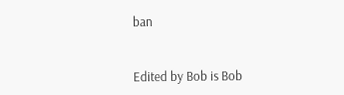ban


Edited by Bob is Bob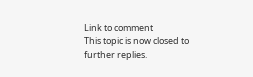Link to comment
This topic is now closed to further replies.